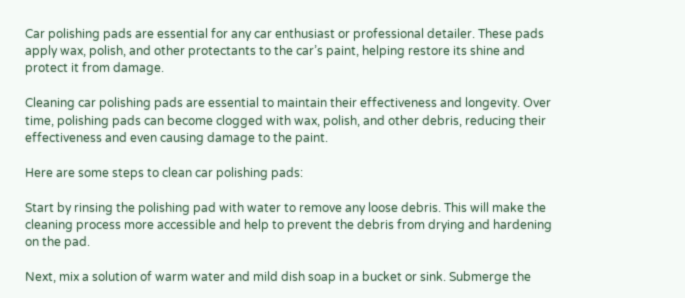Car polishing pads are essential for any car enthusiast or professional detailer. These pads apply wax, polish, and other protectants to the car’s paint, helping restore its shine and protect it from damage.

Cleaning car polishing pads are essential to maintain their effectiveness and longevity. Over time, polishing pads can become clogged with wax, polish, and other debris, reducing their effectiveness and even causing damage to the paint.

Here are some steps to clean car polishing pads:

Start by rinsing the polishing pad with water to remove any loose debris. This will make the cleaning process more accessible and help to prevent the debris from drying and hardening on the pad.

Next, mix a solution of warm water and mild dish soap in a bucket or sink. Submerge the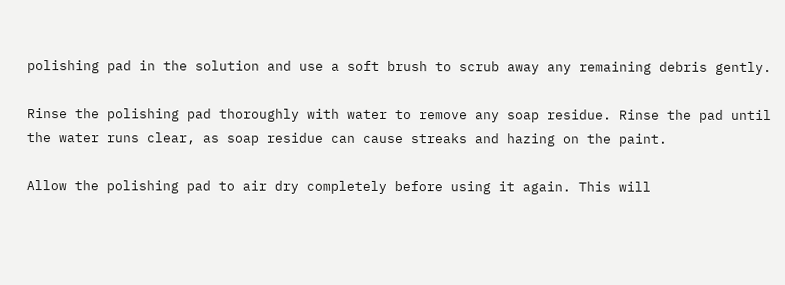polishing pad in the solution and use a soft brush to scrub away any remaining debris gently.

Rinse the polishing pad thoroughly with water to remove any soap residue. Rinse the pad until the water runs clear, as soap residue can cause streaks and hazing on the paint.

Allow the polishing pad to air dry completely before using it again. This will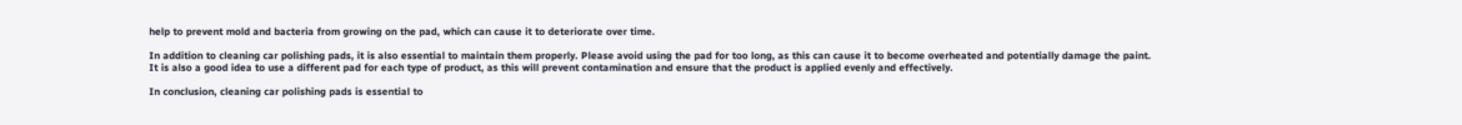help to prevent mold and bacteria from growing on the pad, which can cause it to deteriorate over time.

In addition to cleaning car polishing pads, it is also essential to maintain them properly. Please avoid using the pad for too long, as this can cause it to become overheated and potentially damage the paint. It is also a good idea to use a different pad for each type of product, as this will prevent contamination and ensure that the product is applied evenly and effectively.

In conclusion, cleaning car polishing pads is essential to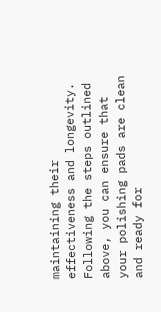maintaining their effectiveness and longevity. Following the steps outlined above, you can ensure that your polishing pads are clean and ready for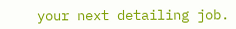your next detailing job.